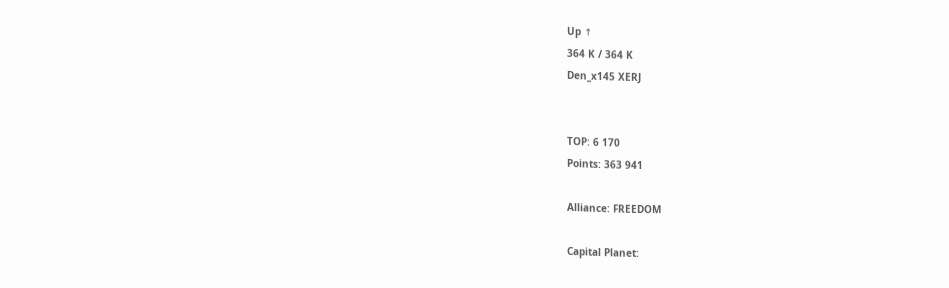Up ↑
364 K / 364 K
Den_x145 XERJ


TOP: 6 170
Points: 363 941

Alliance: FREEDOM

Capital Planet: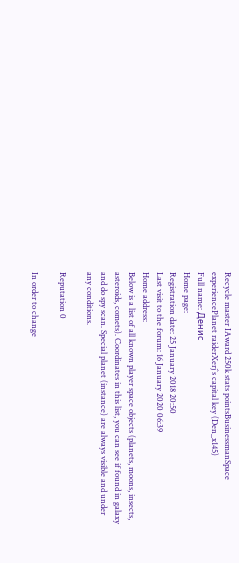Recycle master IAward 250k stats pointsBusinessmanSpace experiencePlanet raiderXerj`s capital key (Den_x145)
Full name: Денис
Home page:
Registration date: 25 January 2018 20:50
Last visit to the forum: 16 January 2020 06:39
Home address:
Below is a list of all known player space objects (planets, moons, insects, asteroids, comets). Coordinates in this list, you can see if found in galaxy and do spy scan. Special planet (instance) are always visible and under any conditions.

Reputation 0

In order to change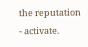the reputation - activate.